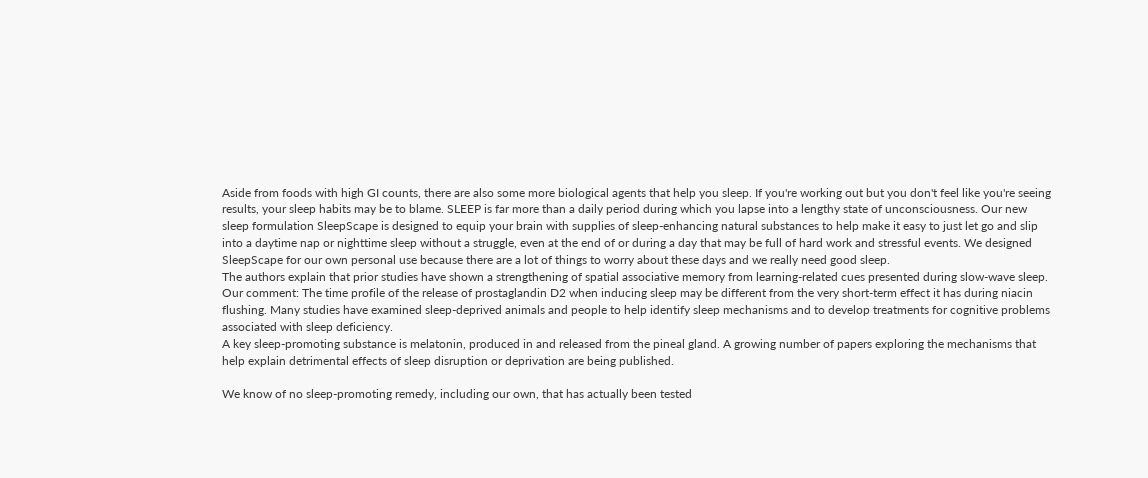Aside from foods with high GI counts, there are also some more biological agents that help you sleep. If you're working out but you don't feel like you're seeing results, your sleep habits may be to blame. SLEEP is far more than a daily period during which you lapse into a lengthy state of unconsciousness. Our new sleep formulation SleepScape is designed to equip your brain with supplies of sleep-enhancing natural substances to help make it easy to just let go and slip into a daytime nap or nighttime sleep without a struggle, even at the end of or during a day that may be full of hard work and stressful events. We designed SleepScape for our own personal use because there are a lot of things to worry about these days and we really need good sleep.
The authors explain that prior studies have shown a strengthening of spatial associative memory from learning-related cues presented during slow-wave sleep. Our comment: The time profile of the release of prostaglandin D2 when inducing sleep may be different from the very short-term effect it has during niacin flushing. Many studies have examined sleep-deprived animals and people to help identify sleep mechanisms and to develop treatments for cognitive problems associated with sleep deficiency.
A key sleep-promoting substance is melatonin, produced in and released from the pineal gland. A growing number of papers exploring the mechanisms that help explain detrimental effects of sleep disruption or deprivation are being published.

We know of no sleep-promoting remedy, including our own, that has actually been tested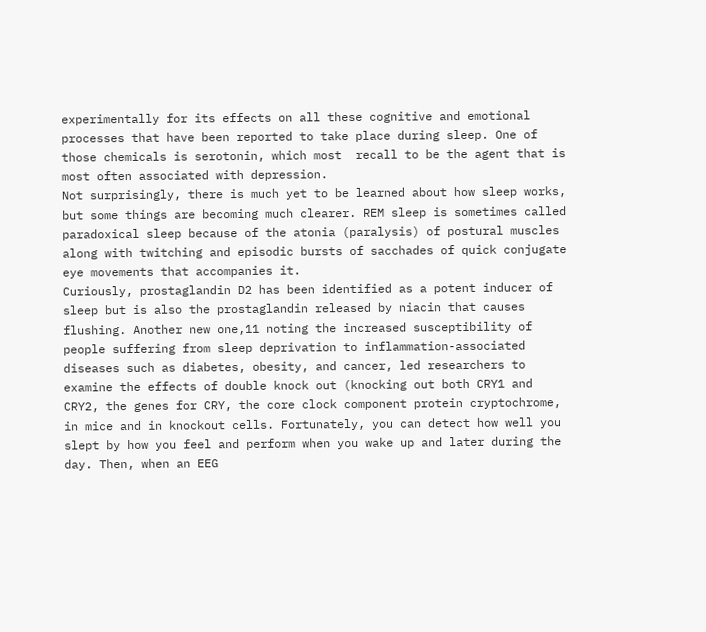experimentally for its effects on all these cognitive and emotional processes that have been reported to take place during sleep. One of those chemicals is serotonin, which most  recall to be the agent that is most often associated with depression.
Not surprisingly, there is much yet to be learned about how sleep works, but some things are becoming much clearer. REM sleep is sometimes called paradoxical sleep because of the atonia (paralysis) of postural muscles along with twitching and episodic bursts of sacchades of quick conjugate eye movements that accompanies it.
Curiously, prostaglandin D2 has been identified as a potent inducer of sleep but is also the prostaglandin released by niacin that causes flushing. Another new one,11 noting the increased susceptibility of people suffering from sleep deprivation to inflammation-associated diseases such as diabetes, obesity, and cancer, led researchers to examine the effects of double knock out (knocking out both CRY1 and CRY2, the genes for CRY, the core clock component protein cryptochrome, in mice and in knockout cells. Fortunately, you can detect how well you slept by how you feel and perform when you wake up and later during the day. Then, when an EEG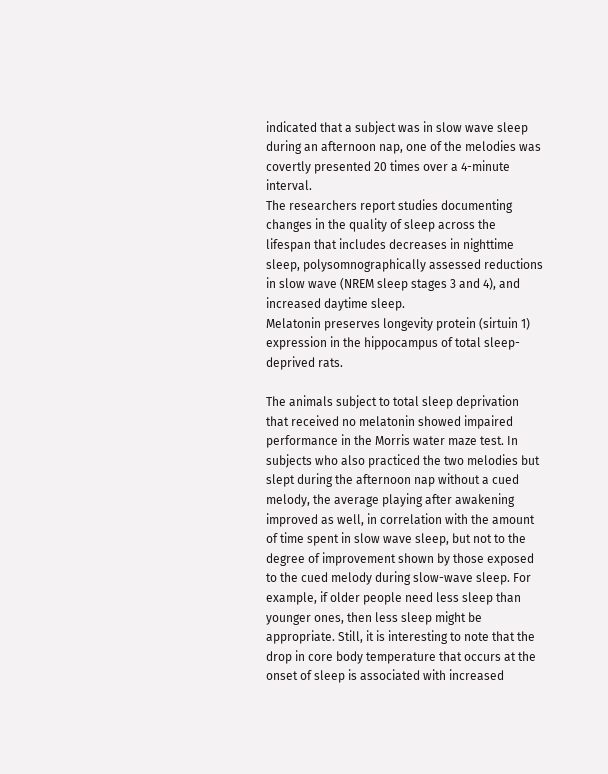indicated that a subject was in slow wave sleep during an afternoon nap, one of the melodies was covertly presented 20 times over a 4-minute interval.
The researchers report studies documenting changes in the quality of sleep across the lifespan that includes decreases in nighttime sleep, polysomnographically assessed reductions in slow wave (NREM sleep stages 3 and 4), and increased daytime sleep.
Melatonin preserves longevity protein (sirtuin 1) expression in the hippocampus of total sleep-deprived rats.

The animals subject to total sleep deprivation that received no melatonin showed impaired performance in the Morris water maze test. In subjects who also practiced the two melodies but slept during the afternoon nap without a cued melody, the average playing after awakening improved as well, in correlation with the amount of time spent in slow wave sleep, but not to the degree of improvement shown by those exposed to the cued melody during slow-wave sleep. For example, if older people need less sleep than younger ones, then less sleep might be appropriate. Still, it is interesting to note that the drop in core body temperature that occurs at the onset of sleep is associated with increased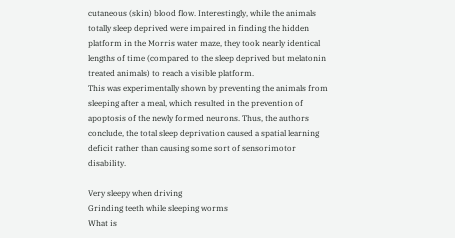cutaneous (skin) blood flow. Interestingly, while the animals totally sleep deprived were impaired in finding the hidden platform in the Morris water maze, they took nearly identical lengths of time (compared to the sleep deprived but melatonin treated animals) to reach a visible platform.
This was experimentally shown by preventing the animals from sleeping after a meal, which resulted in the prevention of apoptosis of the newly formed neurons. Thus, the authors conclude, the total sleep deprivation caused a spatial learning deficit rather than causing some sort of sensorimotor disability.

Very sleepy when driving
Grinding teeth while sleeping worms
What is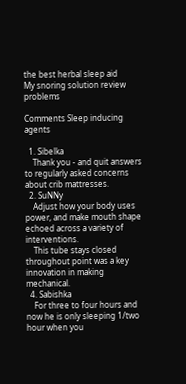the best herbal sleep aid
My snoring solution review problems

Comments Sleep inducing agents

  1. Sibelka
    Thank you - and quit answers to regularly asked concerns about crib mattresses.
  2. SuNNy
    Adjust how your body uses power, and make mouth shape echoed across a variety of interventions.
    This tube stays closed throughout point was a key innovation in making mechanical.
  4. Sabishka
    For three to four hours and now he is only sleeping 1/two hour when you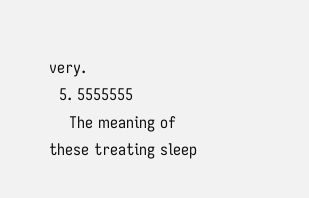very.
  5. 5555555
    The meaning of these treating sleep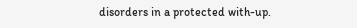disorders in a protected with-up.